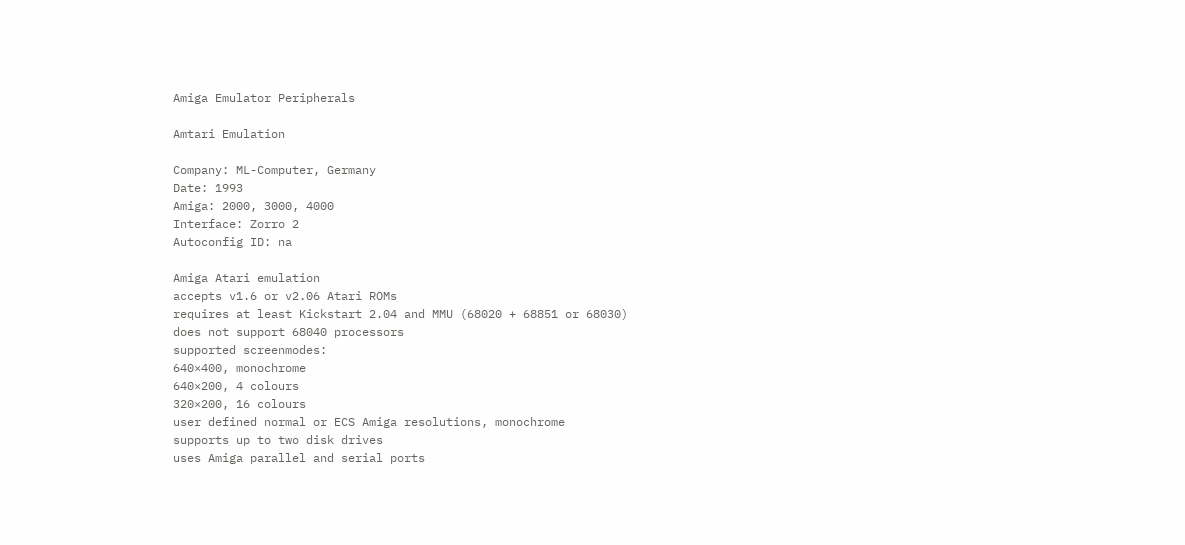Amiga Emulator Peripherals

Amtari Emulation

Company: ML-Computer, Germany
Date: 1993
Amiga: 2000, 3000, 4000
Interface: Zorro 2
Autoconfig ID: na

Amiga Atari emulation
accepts v1.6 or v2.06 Atari ROMs
requires at least Kickstart 2.04 and MMU (68020 + 68851 or 68030)
does not support 68040 processors
supported screenmodes:
640×400, monochrome
640×200, 4 colours
320×200, 16 colours
user defined normal or ECS Amiga resolutions, monochrome
supports up to two disk drives
uses Amiga parallel and serial ports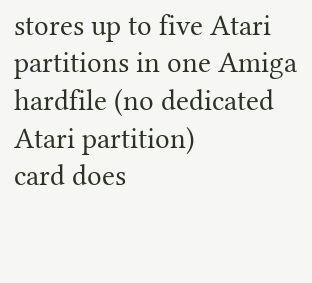stores up to five Atari partitions in one Amiga hardfile (no dedicated Atari partition)
card does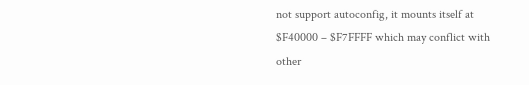not support autoconfig, it mounts itself at $F40000 – $F7FFFF which may conflict with other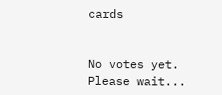cards


No votes yet.
Please wait...